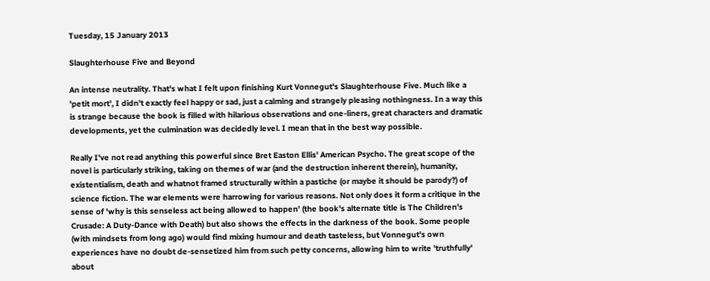Tuesday, 15 January 2013

Slaughterhouse Five and Beyond

An intense neutrality. That's what I felt upon finishing Kurt Vonnegut's Slaughterhouse Five. Much like a 'petit mort', I didn't exactly feel happy or sad, just a calming and strangely pleasing nothingness. In a way this is strange because the book is filled with hilarious observations and one-liners, great characters and dramatic developments, yet the culmination was decidedly level. I mean that in the best way possible.

Really I've not read anything this powerful since Bret Easton Ellis' American Psycho. The great scope of the novel is particularly striking, taking on themes of war (and the destruction inherent therein), humanity, existentialism, death and whatnot framed structurally within a pastiche (or maybe it should be parody?) of science fiction. The war elements were harrowing for various reasons. Not only does it form a critique in the sense of 'why is this senseless act being allowed to happen' (the book's alternate title is The Children's Crusade: A Duty-Dance with Death) but also shows the effects in the darkness of the book. Some people (with mindsets from long ago) would find mixing humour and death tasteless, but Vonnegut's own experiences have no doubt de-sensetized him from such petty concerns, allowing him to write 'truthfully' about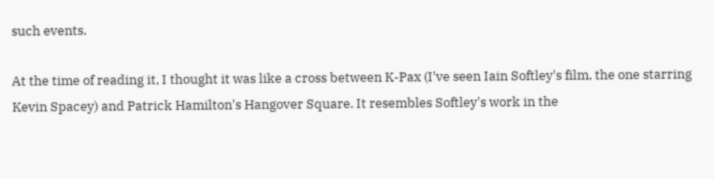such events.

At the time of reading it, I thought it was like a cross between K-Pax (I've seen Iain Softley's film, the one starring Kevin Spacey) and Patrick Hamilton's Hangover Square. It resembles Softley's work in the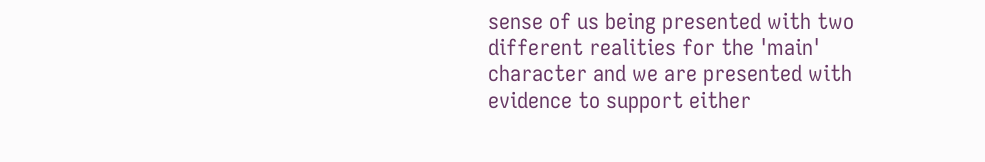sense of us being presented with two different realities for the 'main' character and we are presented with evidence to support either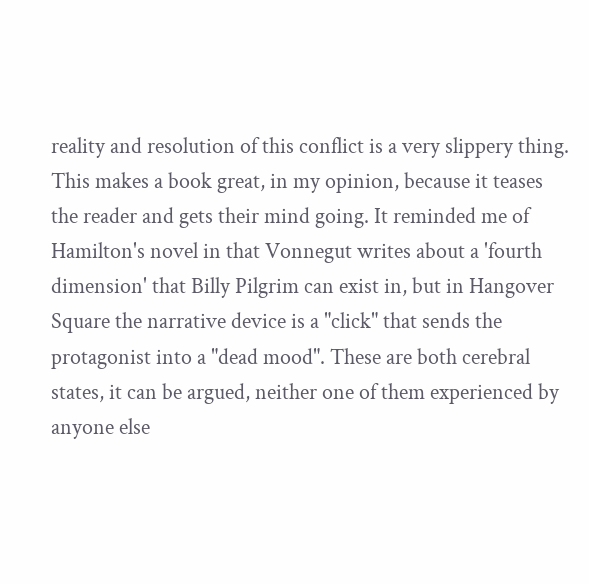reality and resolution of this conflict is a very slippery thing. This makes a book great, in my opinion, because it teases the reader and gets their mind going. It reminded me of Hamilton's novel in that Vonnegut writes about a 'fourth dimension' that Billy Pilgrim can exist in, but in Hangover Square the narrative device is a "click" that sends the protagonist into a "dead mood". These are both cerebral states, it can be argued, neither one of them experienced by anyone else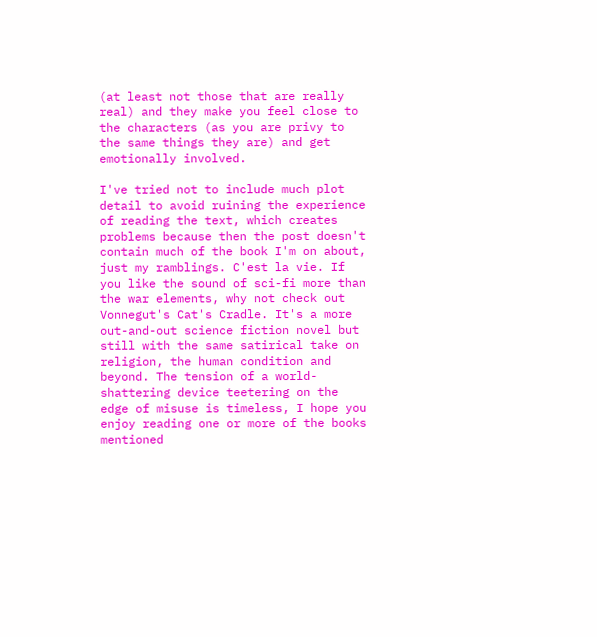(at least not those that are really real) and they make you feel close to the characters (as you are privy to the same things they are) and get emotionally involved.

I've tried not to include much plot detail to avoid ruining the experience of reading the text, which creates problems because then the post doesn't contain much of the book I'm on about, just my ramblings. C'est la vie. If you like the sound of sci-fi more than the war elements, why not check out Vonnegut's Cat's Cradle. It's a more out-and-out science fiction novel but still with the same satirical take on religion, the human condition and beyond. The tension of a world-shattering device teetering on the edge of misuse is timeless, I hope you enjoy reading one or more of the books mentioned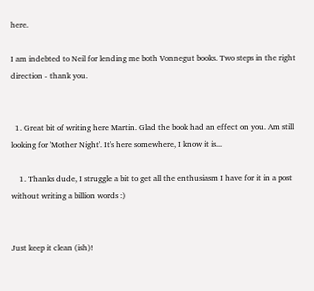here.

I am indebted to Neil for lending me both Vonnegut books. Two steps in the right direction - thank you.


  1. Great bit of writing here Martin. Glad the book had an effect on you. Am still looking for 'Mother Night'. It's here somewhere, I know it is...

    1. Thanks dude, I struggle a bit to get all the enthusiasm I have for it in a post without writing a billion words :)


Just keep it clean (ish)!